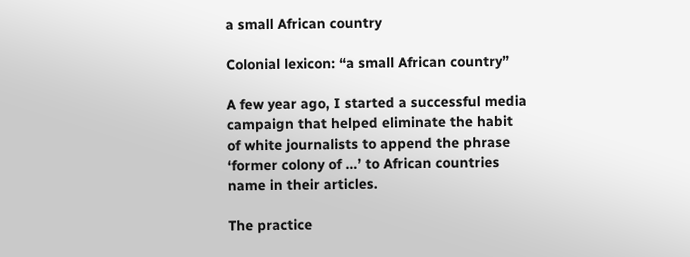a small African country

Colonial lexicon: “a small African country”

A few year ago, I started a successful media campaign that helped eliminate the habit of white journalists to append the phrase ‘former colony of …’ to African countries name in their articles.

The practice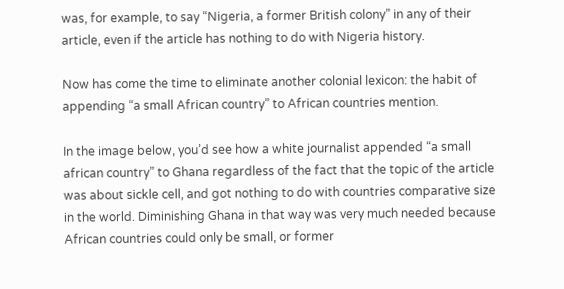was, for example, to say “Nigeria, a former British colony” in any of their article, even if the article has nothing to do with Nigeria history.

Now has come the time to eliminate another colonial lexicon: the habit of appending “a small African country” to African countries mention.

In the image below, you’d see how a white journalist appended “a small african country” to Ghana regardless of the fact that the topic of the article was about sickle cell, and got nothing to do with countries comparative size in the world. Diminishing Ghana in that way was very much needed because African countries could only be small, or former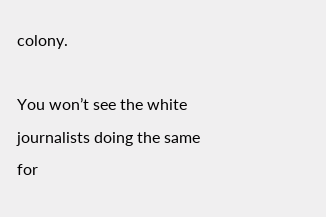colony.

You won’t see the white journalists doing the same for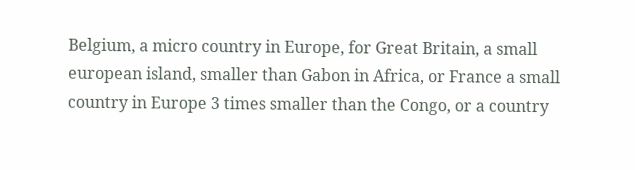Belgium, a micro country in Europe, for Great Britain, a small european island, smaller than Gabon in Africa, or France a small country in Europe 3 times smaller than the Congo, or a country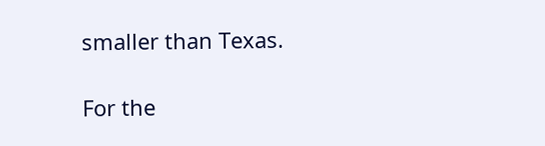smaller than Texas.

For the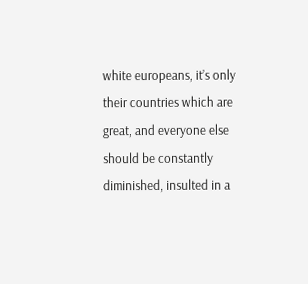white europeans, it’s only their countries which are great, and everyone else should be constantly diminished, insulted in a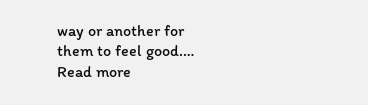way or another for them to feel good.… Read more